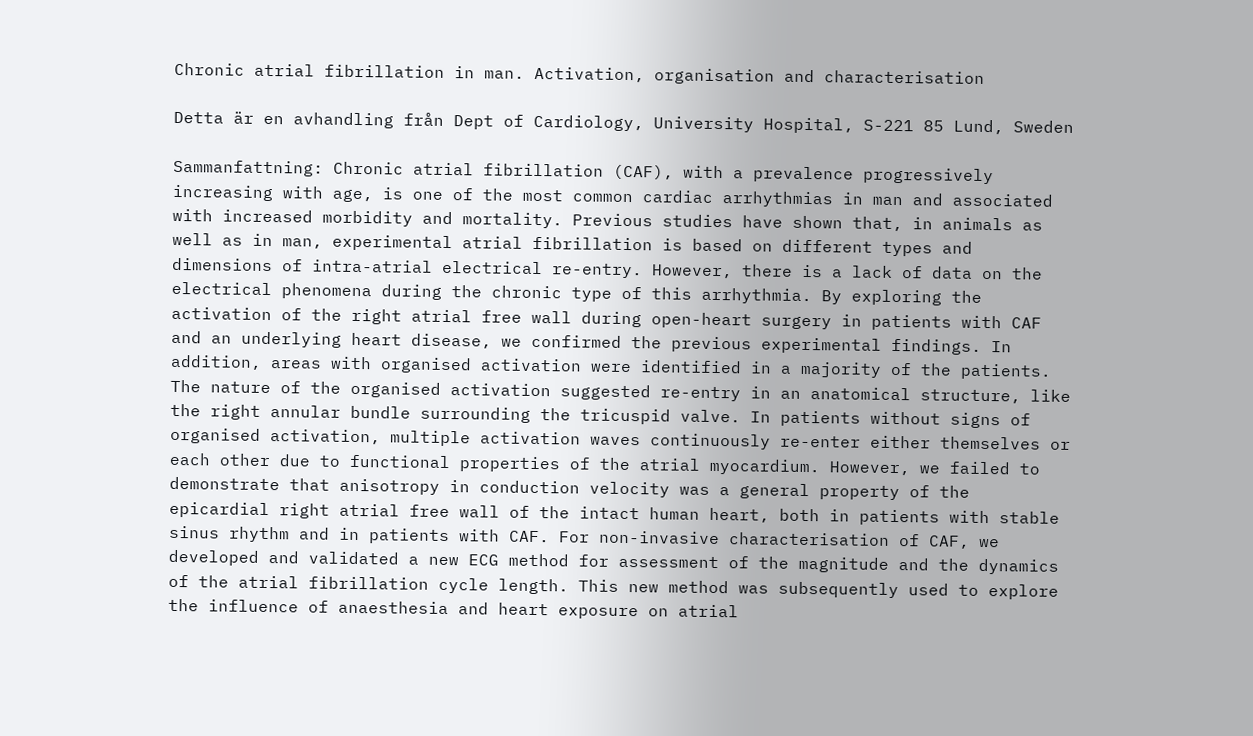Chronic atrial fibrillation in man. Activation, organisation and characterisation

Detta är en avhandling från Dept of Cardiology, University Hospital, S-221 85 Lund, Sweden

Sammanfattning: Chronic atrial fibrillation (CAF), with a prevalence progressively increasing with age, is one of the most common cardiac arrhythmias in man and associated with increased morbidity and mortality. Previous studies have shown that, in animals as well as in man, experimental atrial fibrillation is based on different types and dimensions of intra-atrial electrical re-entry. However, there is a lack of data on the electrical phenomena during the chronic type of this arrhythmia. By exploring the activation of the right atrial free wall during open-heart surgery in patients with CAF and an underlying heart disease, we confirmed the previous experimental findings. In addition, areas with organised activation were identified in a majority of the patients. The nature of the organised activation suggested re-entry in an anatomical structure, like the right annular bundle surrounding the tricuspid valve. In patients without signs of organised activation, multiple activation waves continuously re-enter either themselves or each other due to functional properties of the atrial myocardium. However, we failed to demonstrate that anisotropy in conduction velocity was a general property of the epicardial right atrial free wall of the intact human heart, both in patients with stable sinus rhythm and in patients with CAF. For non-invasive characterisation of CAF, we developed and validated a new ECG method for assessment of the magnitude and the dynamics of the atrial fibrillation cycle length. This new method was subsequently used to explore the influence of anaesthesia and heart exposure on atrial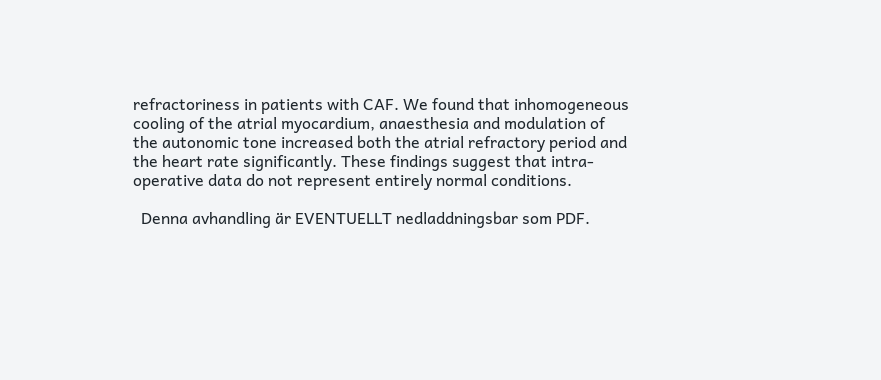refractoriness in patients with CAF. We found that inhomogeneous cooling of the atrial myocardium, anaesthesia and modulation of the autonomic tone increased both the atrial refractory period and the heart rate significantly. These findings suggest that intra-operative data do not represent entirely normal conditions.

  Denna avhandling är EVENTUELLT nedladdningsbar som PDF.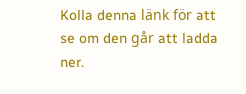Kolla denna länk för att se om den går att ladda ner.